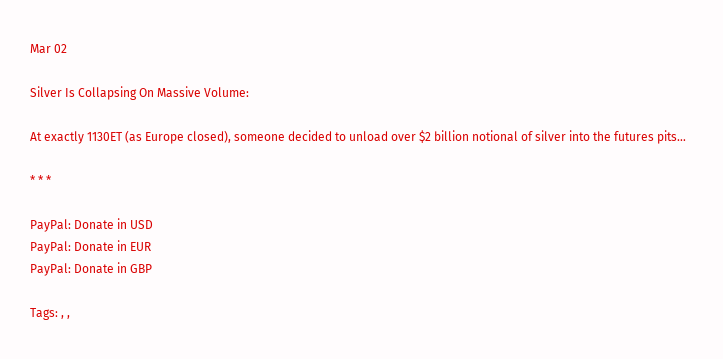Mar 02

Silver Is Collapsing On Massive Volume:

At exactly 1130ET (as Europe closed), someone decided to unload over $2 billion notional of silver into the futures pits…

* * *

PayPal: Donate in USD
PayPal: Donate in EUR
PayPal: Donate in GBP

Tags: , ,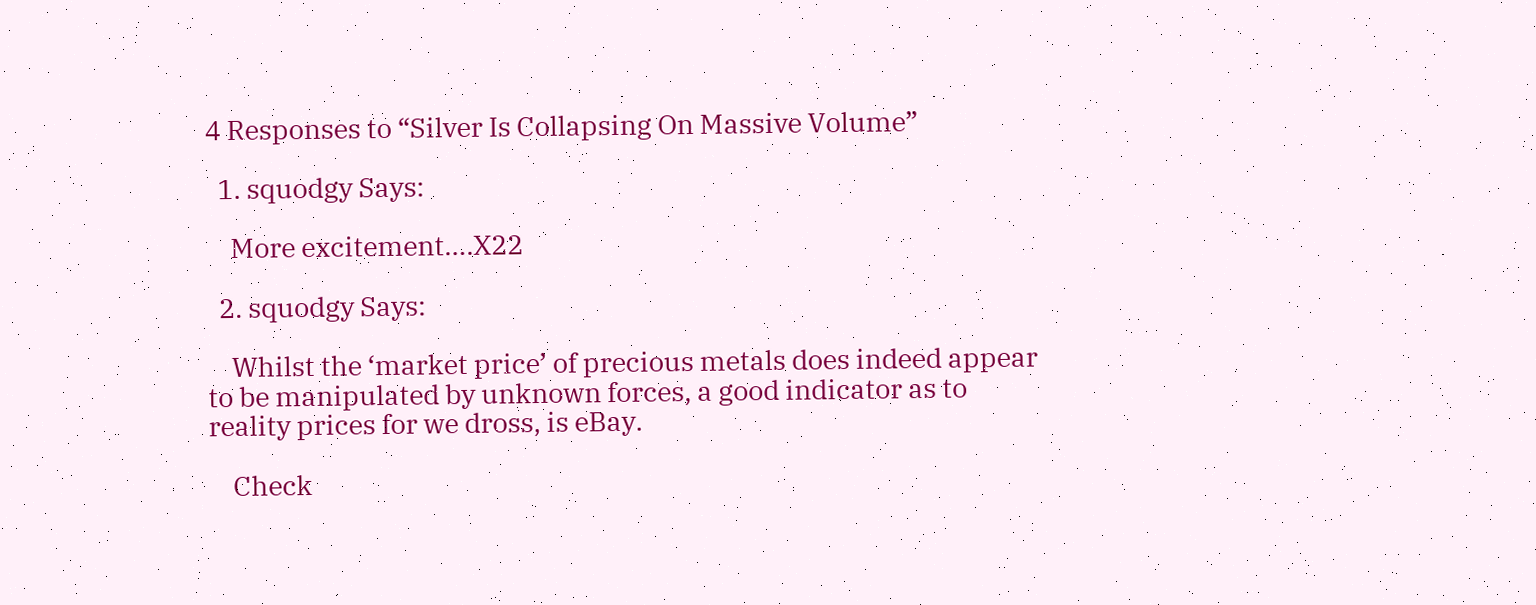4 Responses to “Silver Is Collapsing On Massive Volume”

  1. squodgy Says:

    More excitement….X22

  2. squodgy Says:

    Whilst the ‘market price’ of precious metals does indeed appear to be manipulated by unknown forces, a good indicator as to reality prices for we dross, is eBay.

    Check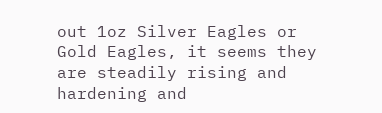out 1oz Silver Eagles or Gold Eagles, it seems they are steadily rising and hardening and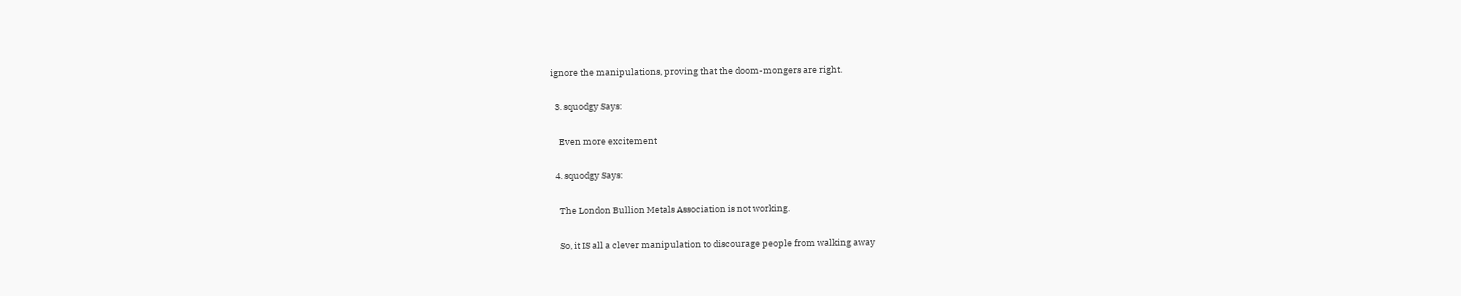ignore the manipulations, proving that the doom-mongers are right.

  3. squodgy Says:

    Even more excitement

  4. squodgy Says:

    The London Bullion Metals Association is not working.

    So, it IS all a clever manipulation to discourage people from walking away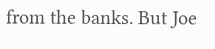from the banks. But Joe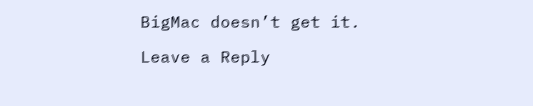BigMac doesn’t get it.

Leave a Reply